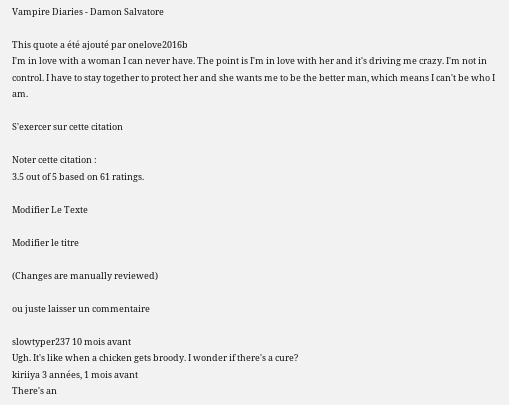Vampire Diaries - Damon Salvatore

This quote a été ajouté par onelove2016b
I'm in love with a woman I can never have. The point is I'm in love with her and it's driving me crazy. I'm not in control. I have to stay together to protect her and she wants me to be the better man, which means I can't be who I am.

S'exercer sur cette citation

Noter cette citation :
3.5 out of 5 based on 61 ratings.

Modifier Le Texte

Modifier le titre

(Changes are manually reviewed)

ou juste laisser un commentaire

slowtyper237 10 mois avant
Ugh. It's like when a chicken gets broody. I wonder if there's a cure?
kiriiya 3 années, 1 mois avant
There's an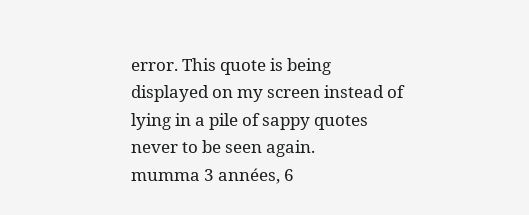error. This quote is being displayed on my screen instead of lying in a pile of sappy quotes never to be seen again.
mumma 3 années, 6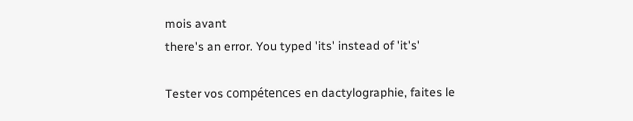mois avant
there's an error. You typed 'its' instead of 'it's'

Tester vos compétences en dactylographie, faites le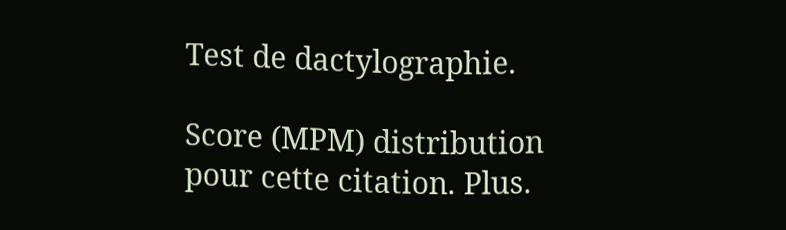Test de dactylographie.

Score (MPM) distribution pour cette citation. Plus.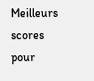Meilleurs scores pour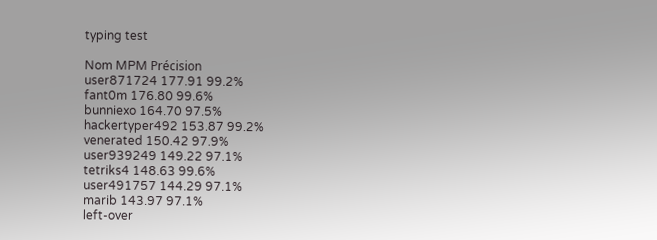typing test

Nom MPM Précision
user871724 177.91 99.2%
fant0m 176.80 99.6%
bunniexo 164.70 97.5%
hackertyper492 153.87 99.2%
venerated 150.42 97.9%
user939249 149.22 97.1%
tetriks4 148.63 99.6%
user491757 144.29 97.1%
marib 143.97 97.1%
left-over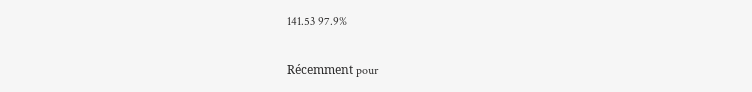141.53 97.9%

Récemment pour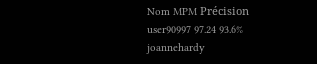Nom MPM Précision
user90997 97.24 93.6%
joannehardy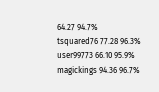64.27 94.7%
tsquared76 77.28 96.3%
user99773 66.10 95.9%
magickings 94.36 96.7%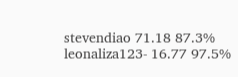stevendiao 71.18 87.3%
leonaliza123- 16.77 97.5%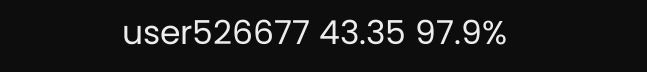user526677 43.35 97.9%